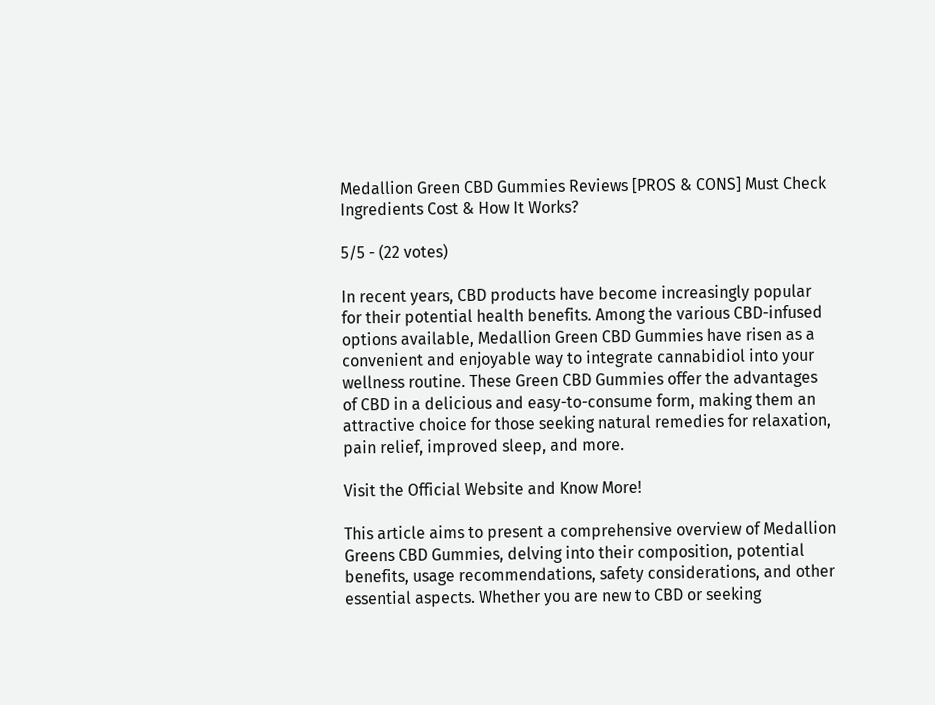Medallion Green CBD Gummies Reviews [PROS & CONS] Must Check Ingredients Cost & How It Works?

5/5 - (22 votes)

In recent years, CBD products have become increasingly popular for their potential health benefits. Among the various CBD-infused options available, Medallion Green CBD Gummies have risen as a convenient and enjoyable way to integrate cannabidiol into your wellness routine. These Green CBD Gummies offer the advantages of CBD in a delicious and easy-to-consume form, making them an attractive choice for those seeking natural remedies for relaxation, pain relief, improved sleep, and more.

Visit the Official Website and Know More!

This article aims to present a comprehensive overview of Medallion Greens CBD Gummies, delving into their composition, potential benefits, usage recommendations, safety considerations, and other essential aspects. Whether you are new to CBD or seeking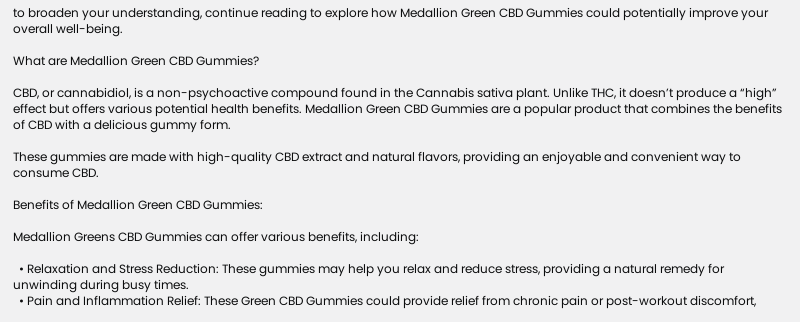to broaden your understanding, continue reading to explore how Medallion Green CBD Gummies could potentially improve your overall well-being.

What are Medallion Green CBD Gummies?

CBD, or cannabidiol, is a non-psychoactive compound found in the Cannabis sativa plant. Unlike THC, it doesn’t produce a “high” effect but offers various potential health benefits. Medallion Green CBD Gummies are a popular product that combines the benefits of CBD with a delicious gummy form.

These gummies are made with high-quality CBD extract and natural flavors, providing an enjoyable and convenient way to consume CBD.

Benefits of Medallion Green CBD Gummies:

Medallion Greens CBD Gummies can offer various benefits, including:

  • Relaxation and Stress Reduction: These gummies may help you relax and reduce stress, providing a natural remedy for unwinding during busy times.
  • Pain and Inflammation Relief: These Green CBD Gummies could provide relief from chronic pain or post-workout discomfort,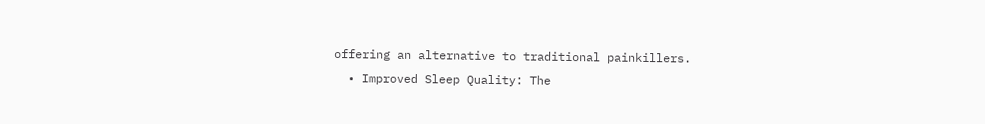offering an alternative to traditional painkillers.
  • Improved Sleep Quality: The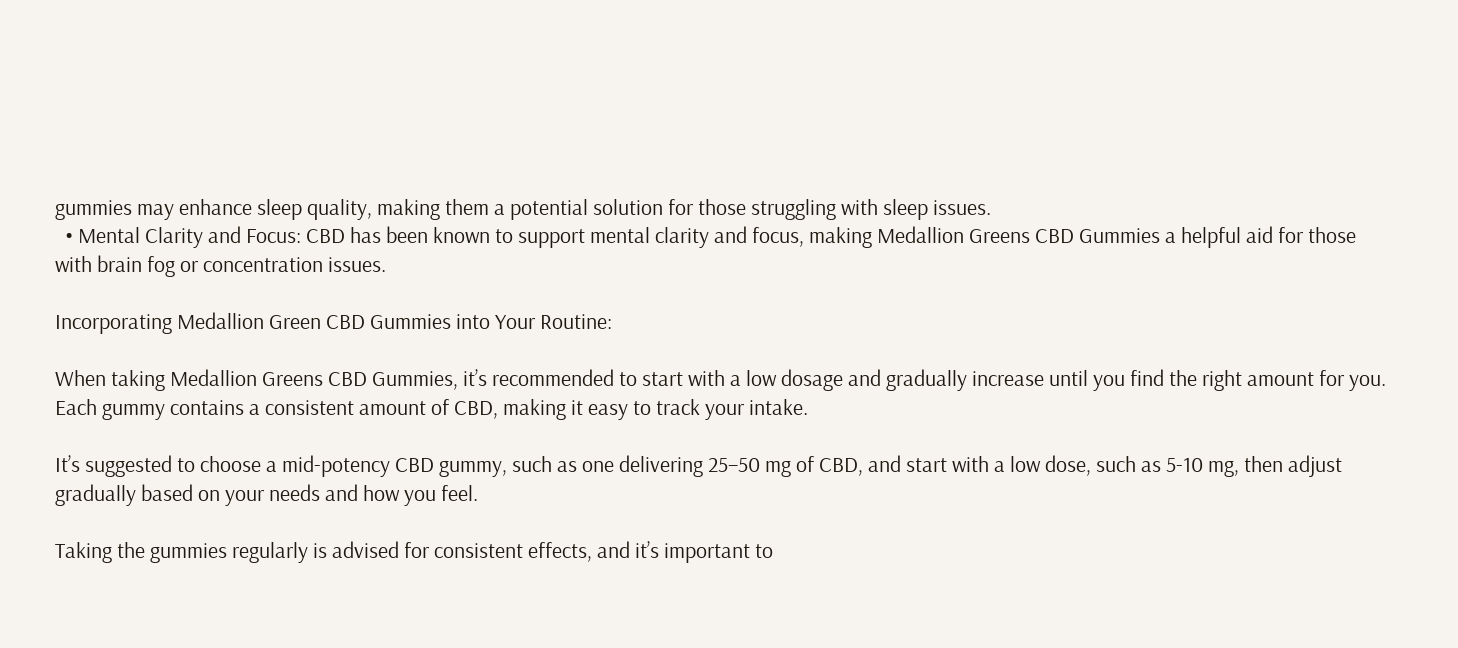gummies may enhance sleep quality, making them a potential solution for those struggling with sleep issues.
  • Mental Clarity and Focus: CBD has been known to support mental clarity and focus, making Medallion Greens CBD Gummies a helpful aid for those with brain fog or concentration issues.

Incorporating Medallion Green CBD Gummies into Your Routine:

When taking Medallion Greens CBD Gummies, it’s recommended to start with a low dosage and gradually increase until you find the right amount for you. Each gummy contains a consistent amount of CBD, making it easy to track your intake.

It’s suggested to choose a mid-potency CBD gummy, such as one delivering 25–50 mg of CBD, and start with a low dose, such as 5-10 mg, then adjust gradually based on your needs and how you feel.

Taking the gummies regularly is advised for consistent effects, and it’s important to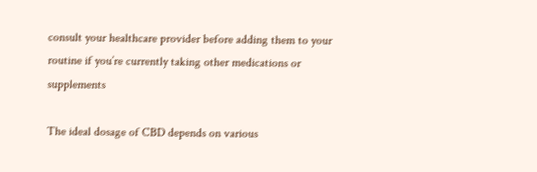consult your healthcare provider before adding them to your routine if you’re currently taking other medications or supplements

The ideal dosage of CBD depends on various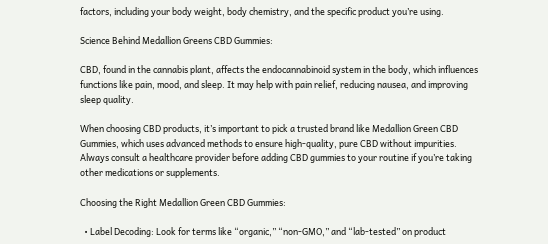factors, including your body weight, body chemistry, and the specific product you’re using.

Science Behind Medallion Greens CBD Gummies:

CBD, found in the cannabis plant, affects the endocannabinoid system in the body, which influences functions like pain, mood, and sleep. It may help with pain relief, reducing nausea, and improving sleep quality.

When choosing CBD products, it’s important to pick a trusted brand like Medallion Green CBD Gummies, which uses advanced methods to ensure high-quality, pure CBD without impurities. Always consult a healthcare provider before adding CBD gummies to your routine if you’re taking other medications or supplements.

Choosing the Right Medallion Green CBD Gummies:

  • Label Decoding: Look for terms like “organic,” “non-GMO,” and “lab-tested” on product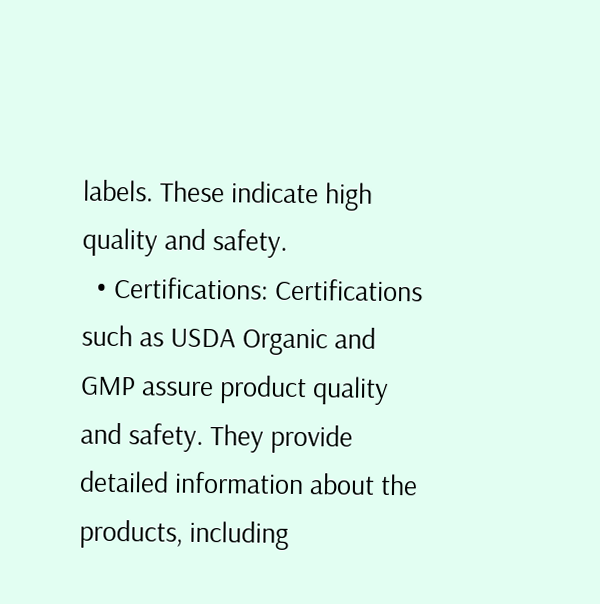labels. These indicate high quality and safety.
  • Certifications: Certifications such as USDA Organic and GMP assure product quality and safety. They provide detailed information about the products, including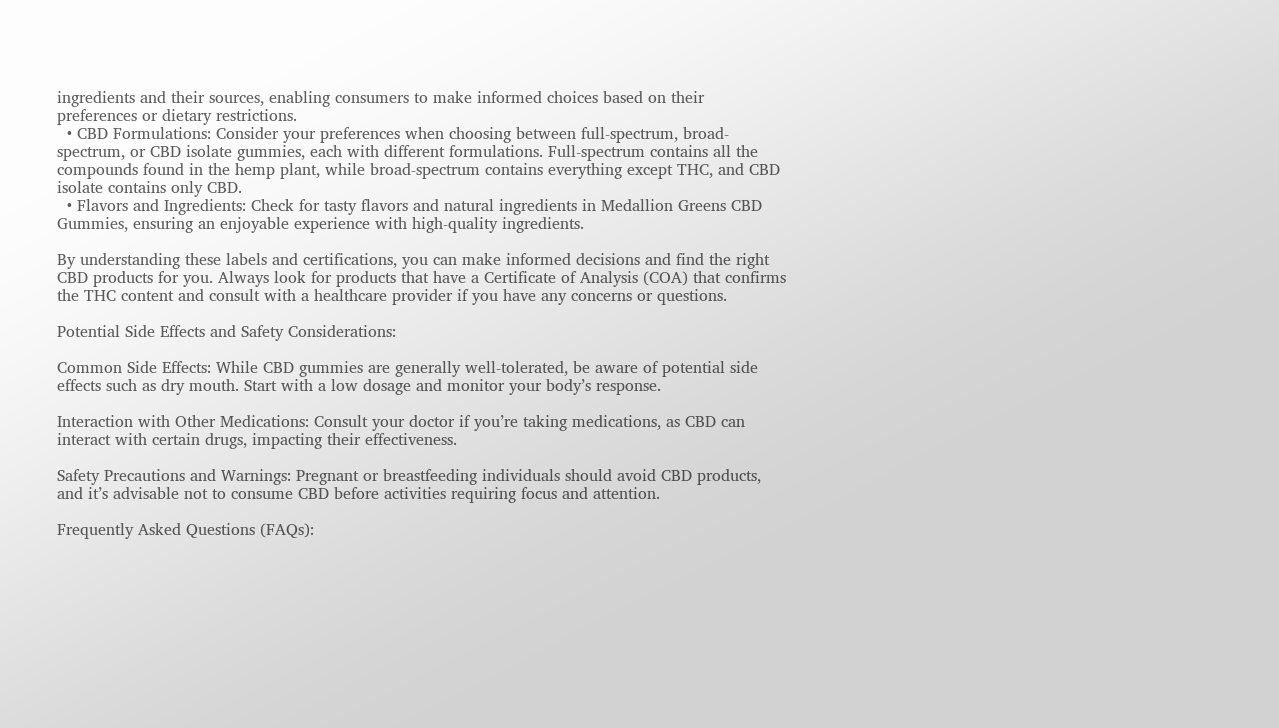ingredients and their sources, enabling consumers to make informed choices based on their preferences or dietary restrictions.
  • CBD Formulations: Consider your preferences when choosing between full-spectrum, broad-spectrum, or CBD isolate gummies, each with different formulations. Full-spectrum contains all the compounds found in the hemp plant, while broad-spectrum contains everything except THC, and CBD isolate contains only CBD.
  • Flavors and Ingredients: Check for tasty flavors and natural ingredients in Medallion Greens CBD Gummies, ensuring an enjoyable experience with high-quality ingredients.

By understanding these labels and certifications, you can make informed decisions and find the right CBD products for you. Always look for products that have a Certificate of Analysis (COA) that confirms the THC content and consult with a healthcare provider if you have any concerns or questions.

Potential Side Effects and Safety Considerations:

Common Side Effects: While CBD gummies are generally well-tolerated, be aware of potential side effects such as dry mouth. Start with a low dosage and monitor your body’s response.

Interaction with Other Medications: Consult your doctor if you’re taking medications, as CBD can interact with certain drugs, impacting their effectiveness.

Safety Precautions and Warnings: Pregnant or breastfeeding individuals should avoid CBD products, and it’s advisable not to consume CBD before activities requiring focus and attention.

Frequently Asked Questions (FAQs):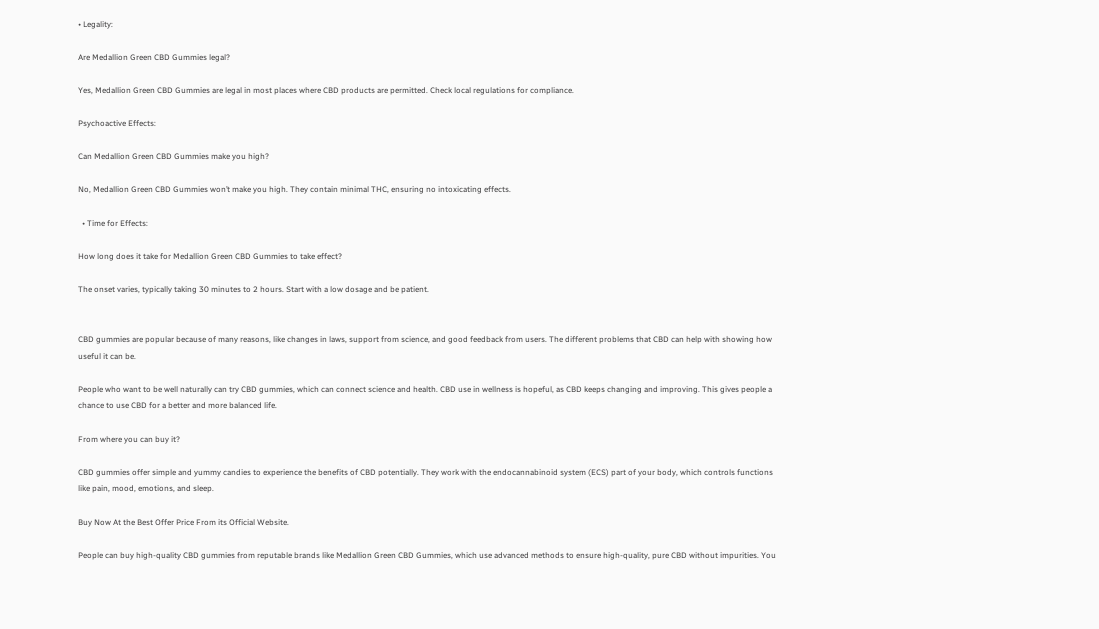• Legality:

Are Medallion Green CBD Gummies legal?

Yes, Medallion Green CBD Gummies are legal in most places where CBD products are permitted. Check local regulations for compliance.

Psychoactive Effects:

Can Medallion Green CBD Gummies make you high?

No, Medallion Green CBD Gummies won’t make you high. They contain minimal THC, ensuring no intoxicating effects.

  • Time for Effects:

How long does it take for Medallion Green CBD Gummies to take effect?

The onset varies, typically taking 30 minutes to 2 hours. Start with a low dosage and be patient.


CBD gummies are popular because of many reasons, like changes in laws, support from science, and good feedback from users. The different problems that CBD can help with showing how useful it can be.

People who want to be well naturally can try CBD gummies, which can connect science and health. CBD use in wellness is hopeful, as CBD keeps changing and improving. This gives people a chance to use CBD for a better and more balanced life.

From where you can buy it?

CBD gummies offer simple and yummy candies to experience the benefits of CBD potentially. They work with the endocannabinoid system (ECS) part of your body, which controls functions like pain, mood, emotions, and sleep.

Buy Now At the Best Offer Price From its Official Website.

People can buy high-quality CBD gummies from reputable brands like Medallion Green CBD Gummies, which use advanced methods to ensure high-quality, pure CBD without impurities. You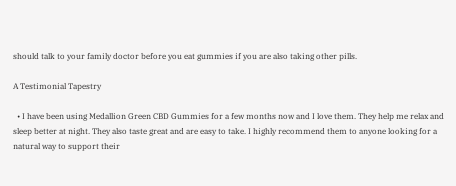should talk to your family doctor before you eat gummies if you are also taking other pills.

A Testimonial Tapestry

  • I have been using Medallion Green CBD Gummies for a few months now and I love them. They help me relax and sleep better at night. They also taste great and are easy to take. I highly recommend them to anyone looking for a natural way to support their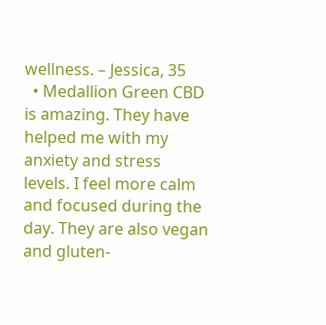wellness. – Jessica, 35
  • Medallion Green CBD is amazing. They have helped me with my anxiety and stress levels. I feel more calm and focused during the day. They are also vegan and gluten-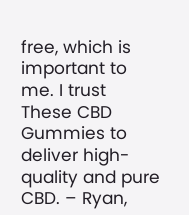free, which is important to me. I trust These CBD Gummies to deliver high-quality and pure CBD. – Ryan,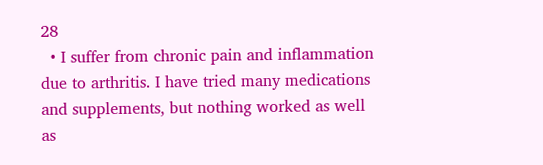28
  • I suffer from chronic pain and inflammation due to arthritis. I have tried many medications and supplements, but nothing worked as well as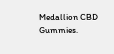Medallion CBD Gummies.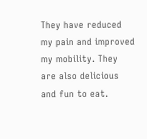They have reduced my pain and improved my mobility. They are also delicious and fun to eat.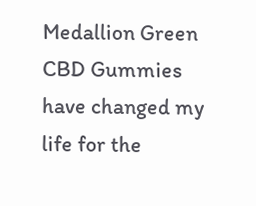Medallion Green CBD Gummies have changed my life for the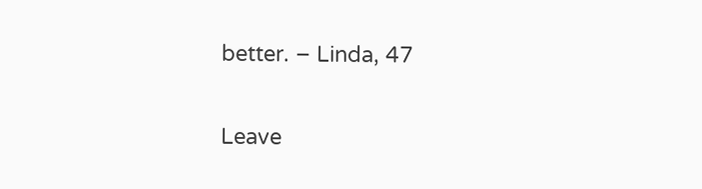better. – Linda, 47

Leave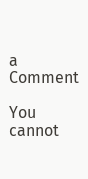a Comment

You cannot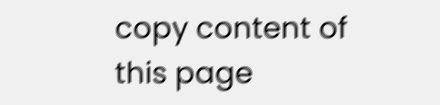copy content of this page